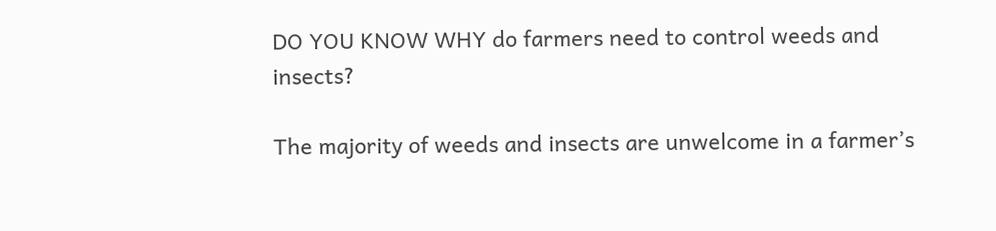DO YOU KNOW WHY do farmers need to control weeds and insects?

The majority of weeds and insects are unwelcome in a farmer’s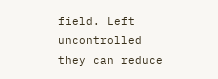field. Left uncontrolled they can reduce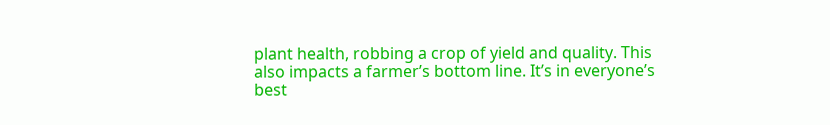plant health, robbing a crop of yield and quality. This also impacts a farmer’s bottom line. It’s in everyone’s best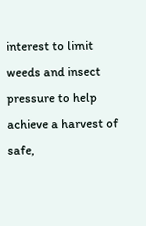interest to limit weeds and insect pressure to help achieve a harvest of safe,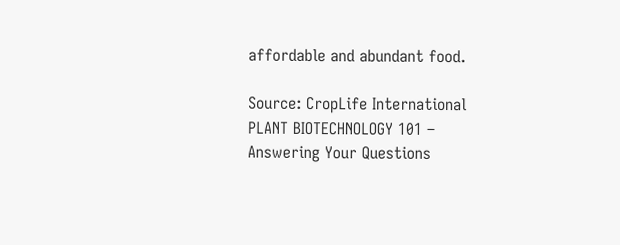affordable and abundant food.

Source: CropLife International
PLANT BIOTECHNOLOGY 101 – Answering Your Questions